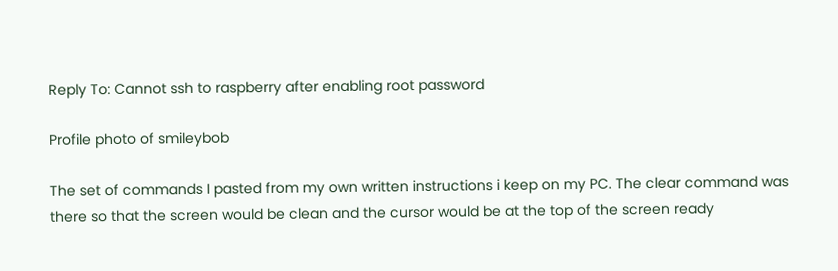Reply To: Cannot ssh to raspberry after enabling root password

Profile photo of smileybob

The set of commands I pasted from my own written instructions i keep on my PC. The clear command was there so that the screen would be clean and the cursor would be at the top of the screen ready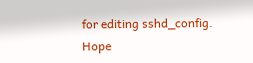for editing sshd_config.
Hope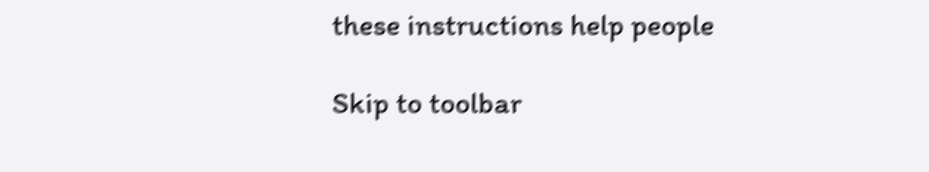these instructions help people

Skip to toolbar